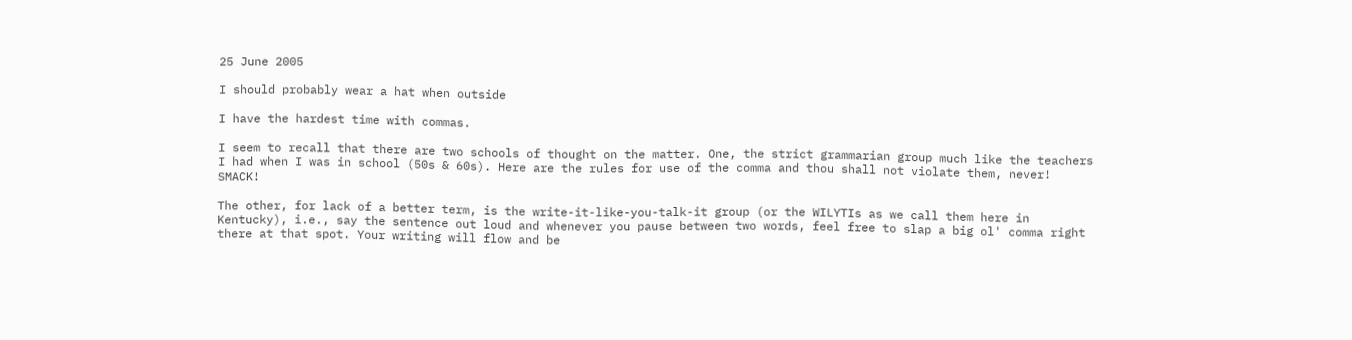25 June 2005

I should probably wear a hat when outside

I have the hardest time with commas.

I seem to recall that there are two schools of thought on the matter. One, the strict grammarian group much like the teachers I had when I was in school (50s & 60s). Here are the rules for use of the comma and thou shall not violate them, never! SMACK!

The other, for lack of a better term, is the write-it-like-you-talk-it group (or the WILYTIs as we call them here in Kentucky), i.e., say the sentence out loud and whenever you pause between two words, feel free to slap a big ol' comma right there at that spot. Your writing will flow and be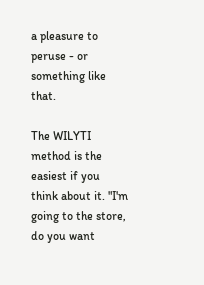a pleasure to peruse - or something like that.

The WILYTI method is the easiest if you think about it. "I'm going to the store, do you want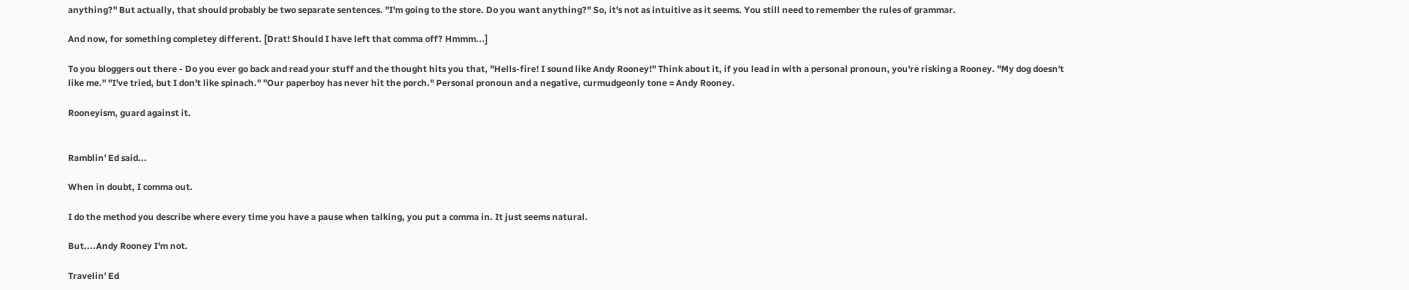anything?" But actually, that should probably be two separate sentences. "I'm going to the store. Do you want anything?" So, it's not as intuitive as it seems. You still need to remember the rules of grammar.

And now, for something completey different. [Drat! Should I have left that comma off? Hmmm...]

To you bloggers out there - Do you ever go back and read your stuff and the thought hits you that, "Hells-fire! I sound like Andy Rooney!" Think about it, if you lead in with a personal pronoun, you're risking a Rooney. "My dog doesn't like me." "I've tried, but I don't like spinach." "Our paperboy has never hit the porch." Personal pronoun and a negative, curmudgeonly tone = Andy Rooney.

Rooneyism, guard against it.


Ramblin' Ed said...

When in doubt, I comma out.

I do the method you describe where every time you have a pause when talking, you put a comma in. It just seems natural.

But....Andy Rooney I'm not.

Travelin' Ed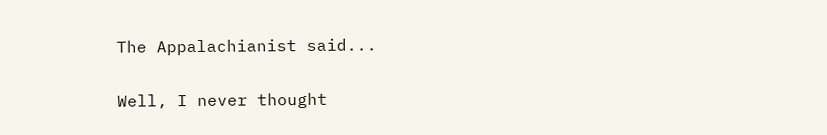The Appalachianist said...

Well, I never thought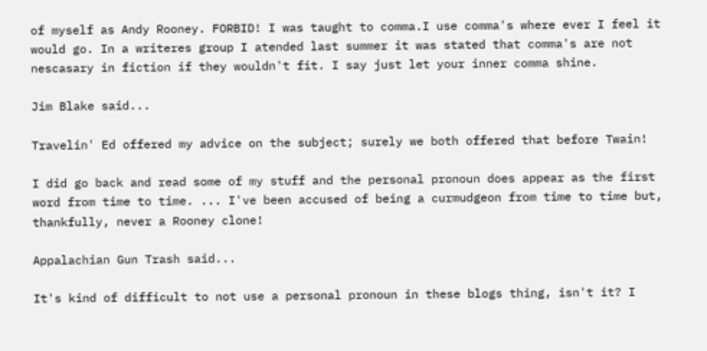of myself as Andy Rooney. FORBID! I was taught to comma.I use comma's where ever I feel it would go. In a writeres group I atended last summer it was stated that comma's are not nescasary in fiction if they wouldn't fit. I say just let your inner comma shine.

Jim Blake said...

Travelin' Ed offered my advice on the subject; surely we both offered that before Twain!

I did go back and read some of my stuff and the personal pronoun does appear as the first word from time to time. ... I've been accused of being a curmudgeon from time to time but, thankfully, never a Rooney clone!

Appalachian Gun Trash said...

It's kind of difficult to not use a personal pronoun in these blogs thing, isn't it? I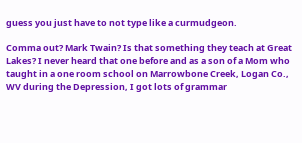guess you just have to not type like a curmudgeon.

Comma out? Mark Twain? Is that something they teach at Great Lakes? I never heard that one before and as a son of a Mom who taught in a one room school on Marrowbone Creek, Logan Co., WV during the Depression, I got lots of grammar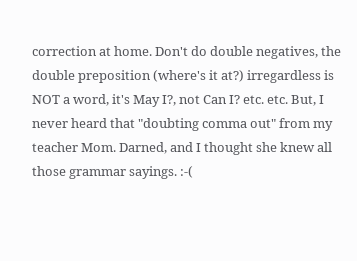correction at home. Don't do double negatives, the double preposition (where's it at?) irregardless is NOT a word, it's May I?, not Can I? etc. etc. But, I never heard that "doubting comma out" from my teacher Mom. Darned, and I thought she knew all those grammar sayings. :-(